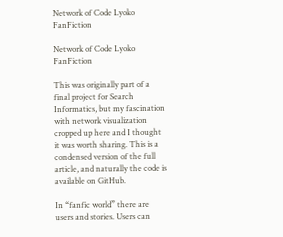Network of Code Lyoko FanFiction

Network of Code Lyoko FanFiction

This was originally part of a final project for Search Informatics, but my fascination with network visualization cropped up here and I thought it was worth sharing. This is a condensed version of the full article, and naturally the code is available on GitHub.

In “fanfic world” there are users and stories. Users can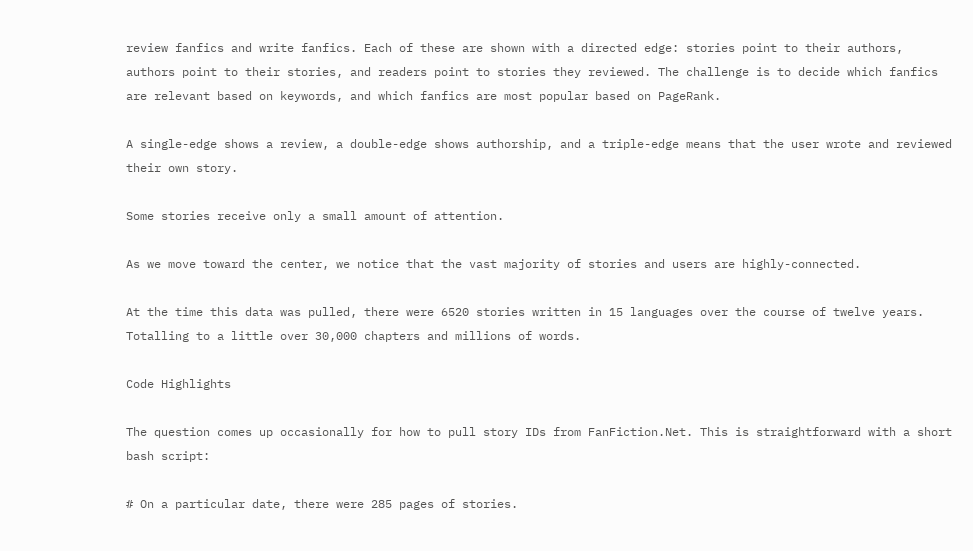review fanfics and write fanfics. Each of these are shown with a directed edge: stories point to their authors, authors point to their stories, and readers point to stories they reviewed. The challenge is to decide which fanfics are relevant based on keywords, and which fanfics are most popular based on PageRank.

A single-edge shows a review, a double-edge shows authorship, and a triple-edge means that the user wrote and reviewed their own story.

Some stories receive only a small amount of attention.

As we move toward the center, we notice that the vast majority of stories and users are highly-connected.

At the time this data was pulled, there were 6520 stories written in 15 languages over the course of twelve years. Totalling to a little over 30,000 chapters and millions of words.

Code Highlights

The question comes up occasionally for how to pull story IDs from FanFiction.Net. This is straightforward with a short bash script:

# On a particular date, there were 285 pages of stories.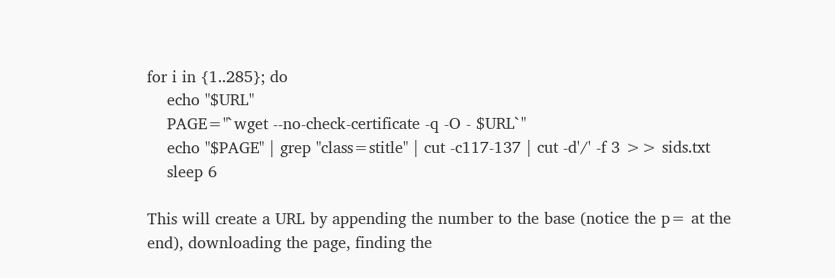for i in {1..285}; do
    echo "$URL"
    PAGE="`wget --no-check-certificate -q -O - $URL`"
    echo "$PAGE" | grep "class=stitle" | cut -c117-137 | cut -d'/' -f 3 >> sids.txt
    sleep 6

This will create a URL by appending the number to the base (notice the p= at the end), downloading the page, finding the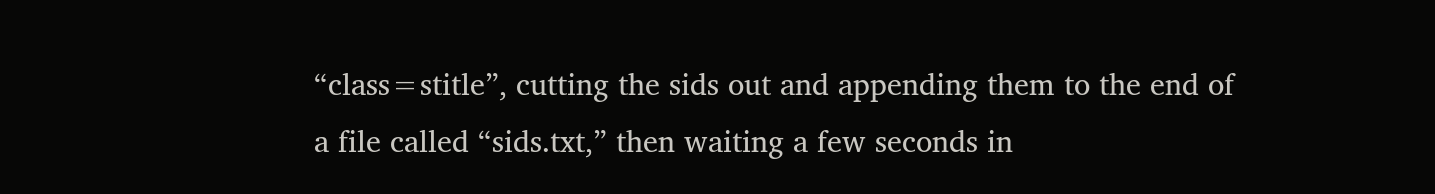“class=stitle”, cutting the sids out and appending them to the end of a file called “sids.txt,” then waiting a few seconds in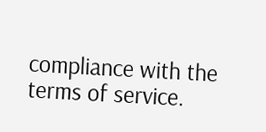compliance with the terms of service.